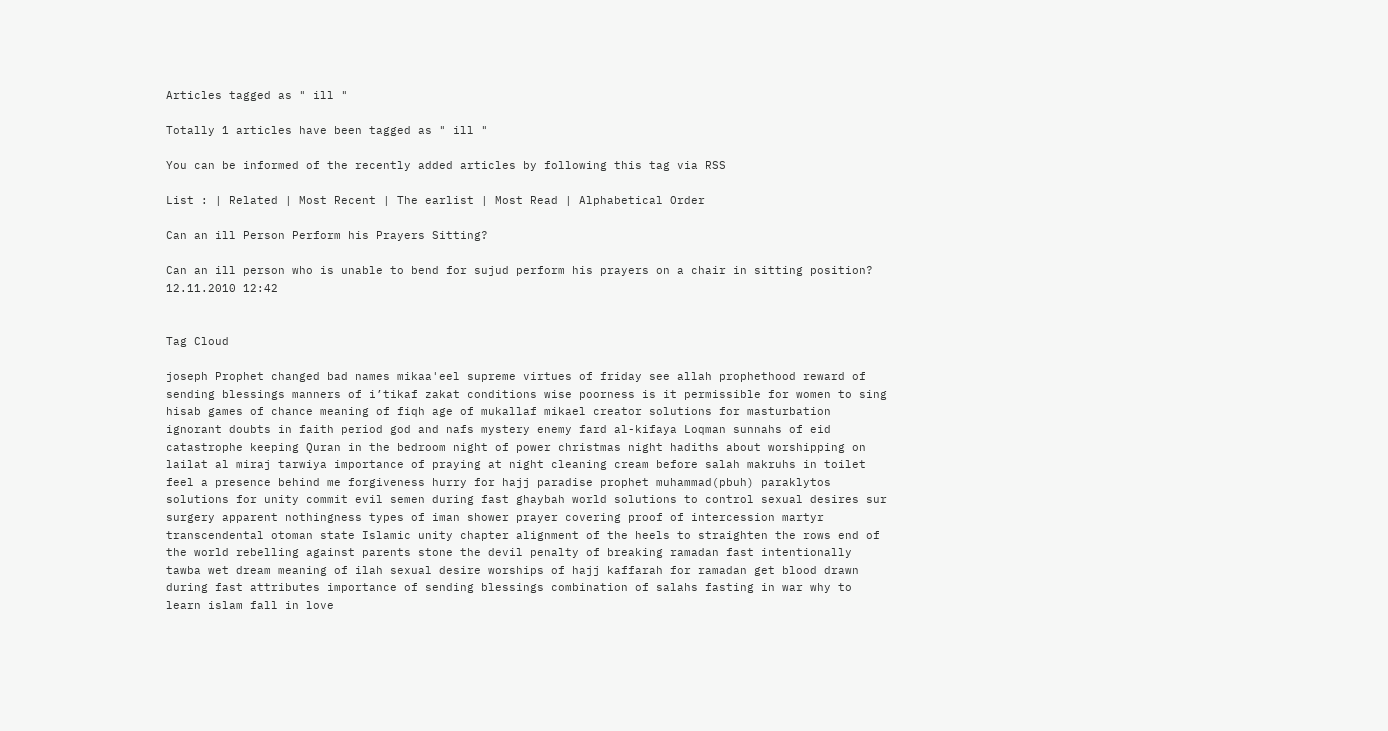Articles tagged as " ill "

Totally 1 articles have been tagged as " ill "

You can be informed of the recently added articles by following this tag via RSS

List : | Related | Most Recent | The earlist | Most Read | Alphabetical Order

Can an ill Person Perform his Prayers Sitting?

Can an ill person who is unable to bend for sujud perform his prayers on a chair in sitting position? 12.11.2010 12:42


Tag Cloud

joseph Prophet changed bad names mikaa'eel supreme virtues of friday see allah prophethood reward of sending blessings manners of i’tikaf zakat conditions wise poorness is it permissible for women to sing hisab games of chance meaning of fiqh age of mukallaf mikael creator solutions for masturbation ignorant doubts in faith period god and nafs mystery enemy fard al-kifaya Loqman sunnahs of eid catastrophe keeping Quran in the bedroom night of power christmas night hadiths about worshipping on lailat al miraj tarwiya importance of praying at night cleaning cream before salah makruhs in toilet feel a presence behind me forgiveness hurry for hajj paradise prophet muhammad(pbuh) paraklytos solutions for unity commit evil semen during fast ghaybah world solutions to control sexual desires sur surgery apparent nothingness types of iman shower prayer covering proof of intercession martyr transcendental otoman state Islamic unity chapter alignment of the heels to straighten the rows end of the world rebelling against parents stone the devil penalty of breaking ramadan fast intentionally tawba wet dream meaning of ilah sexual desire worships of hajj kaffarah for ramadan get blood drawn during fast attributes importance of sending blessings combination of salahs fasting in war why to learn islam fall in love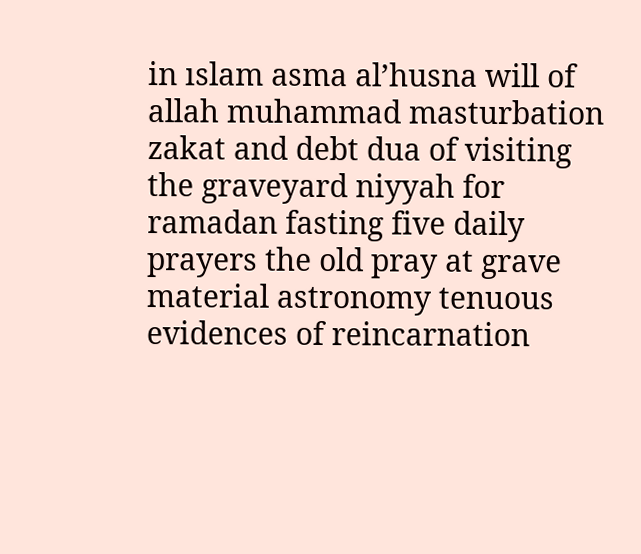in ıslam asma al’husna will of allah muhammad masturbation zakat and debt dua of visiting the graveyard niyyah for ramadan fasting five daily prayers the old pray at grave material astronomy tenuous evidences of reincarnation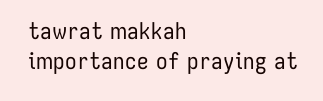tawrat makkah importance of praying at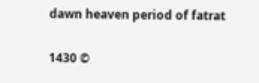dawn heaven period of fatrat

1430 ©